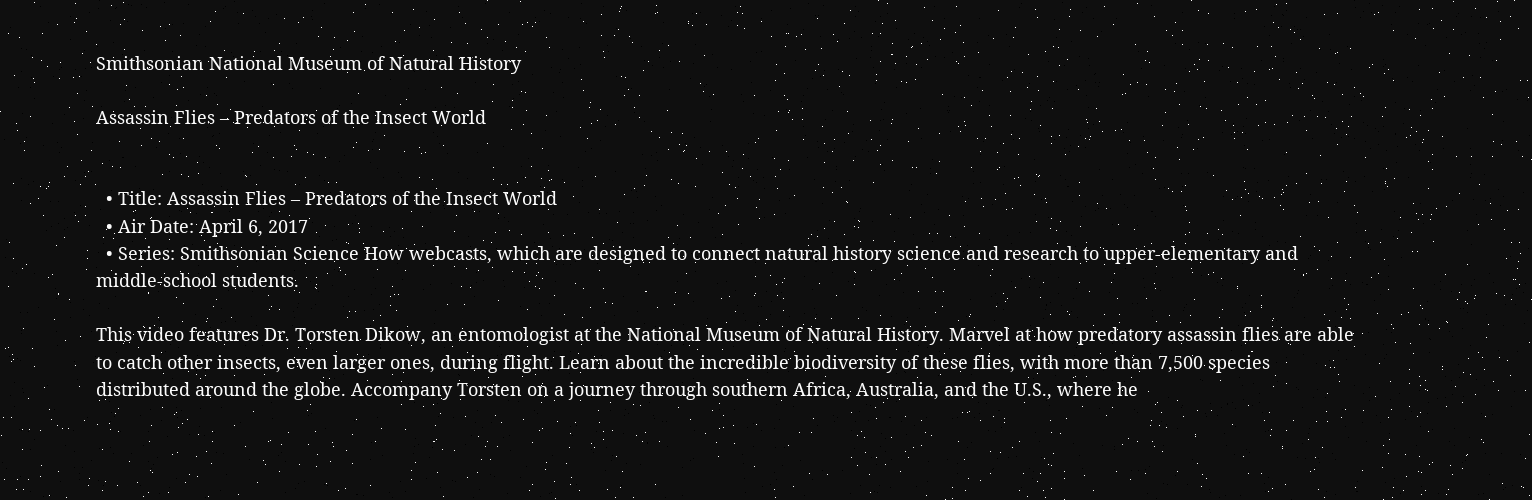Smithsonian National Museum of Natural History

Assassin Flies – Predators of the Insect World


  • Title: Assassin Flies – Predators of the Insect World
  • Air Date: April 6, 2017
  • Series: Smithsonian Science How webcasts, which are designed to connect natural history science and research to upper-elementary and middle-school students.

This video features Dr. Torsten Dikow, an entomologist at the National Museum of Natural History. Marvel at how predatory assassin flies are able to catch other insects, even larger ones, during flight. Learn about the incredible biodiversity of these flies, with more than 7,500 species distributed around the globe. Accompany Torsten on a journey through southern Africa, Australia, and the U.S., where he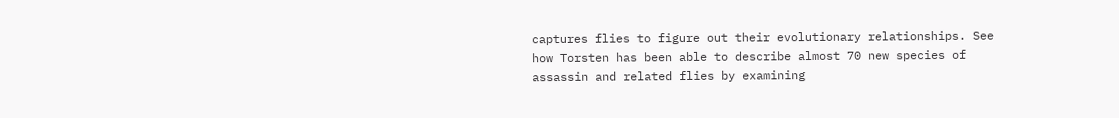captures flies to figure out their evolutionary relationships. See how Torsten has been able to describe almost 70 new species of assassin and related flies by examining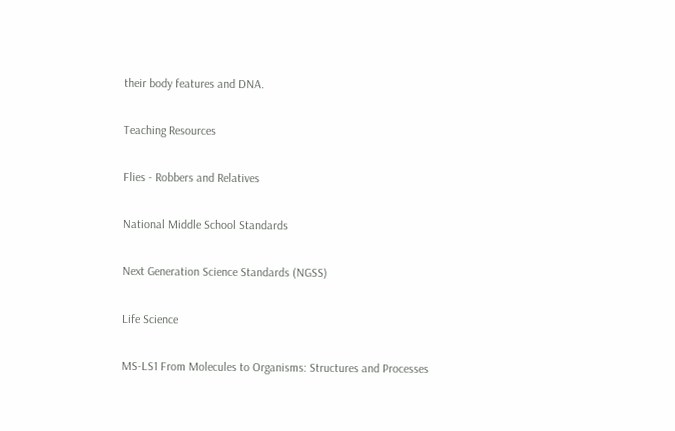their body features and DNA.

Teaching Resources

Flies - Robbers and Relatives

National Middle School Standards

Next Generation Science Standards (NGSS)

Life Science

MS-LS1 From Molecules to Organisms: Structures and Processes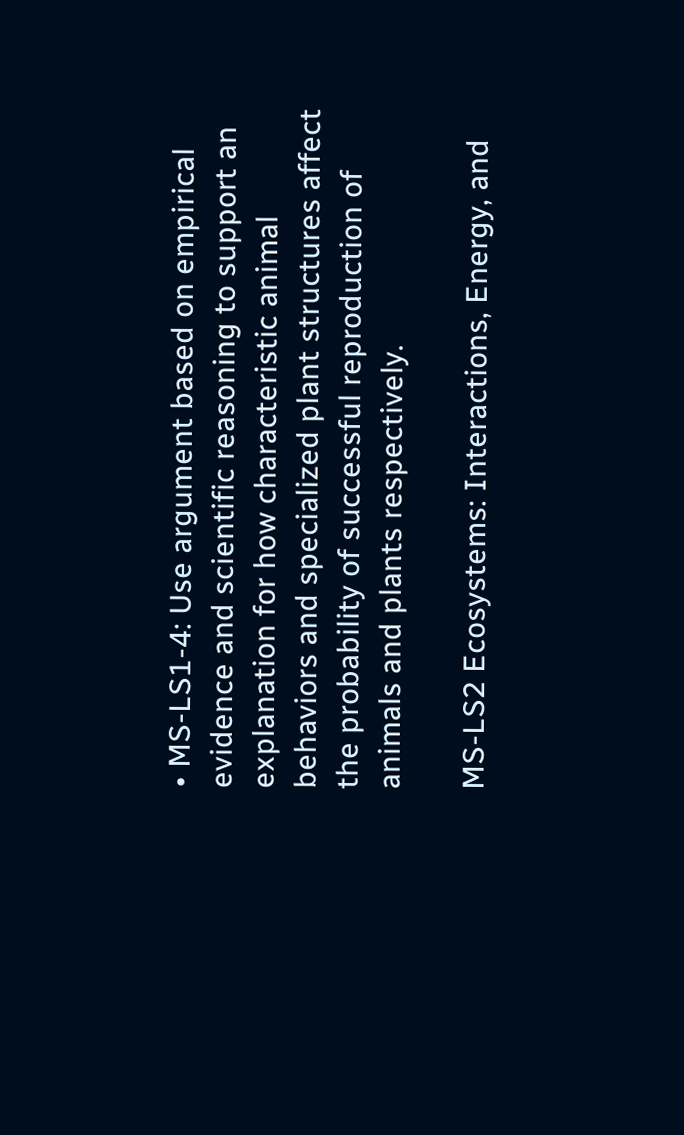• MS-LS1-4: Use argument based on empirical evidence and scientific reasoning to support an explanation for how characteristic animal behaviors and specialized plant structures affect the probability of successful reproduction of animals and plants respectively.

MS-LS2 Ecosystems: Interactions, Energy, and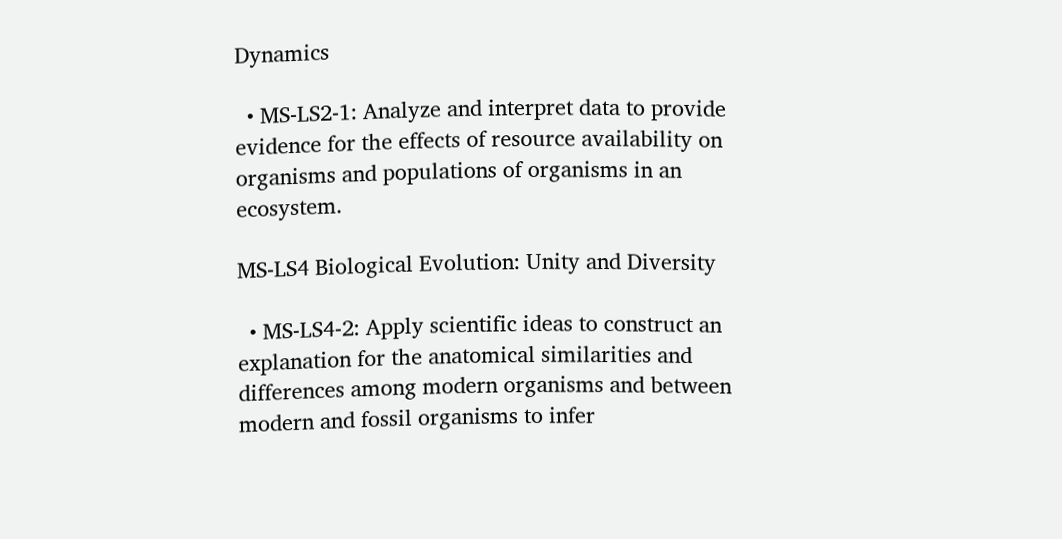Dynamics

  • MS-LS2-1: Analyze and interpret data to provide evidence for the effects of resource availability on organisms and populations of organisms in an ecosystem.

MS-LS4 Biological Evolution: Unity and Diversity

  • MS-LS4-2: Apply scientific ideas to construct an explanation for the anatomical similarities and differences among modern organisms and between modern and fossil organisms to infer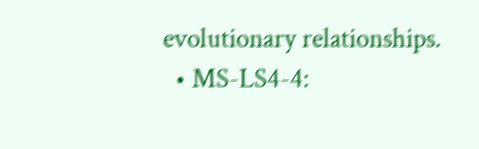evolutionary relationships.
  • MS-LS4-4: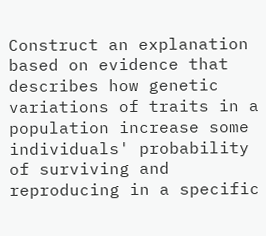Construct an explanation based on evidence that describes how genetic variations of traits in a population increase some individuals' probability of surviving and reproducing in a specific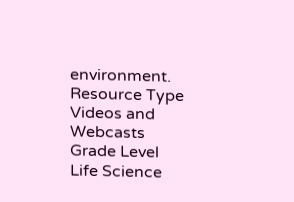environment.
Resource Type
Videos and Webcasts
Grade Level
Life Science